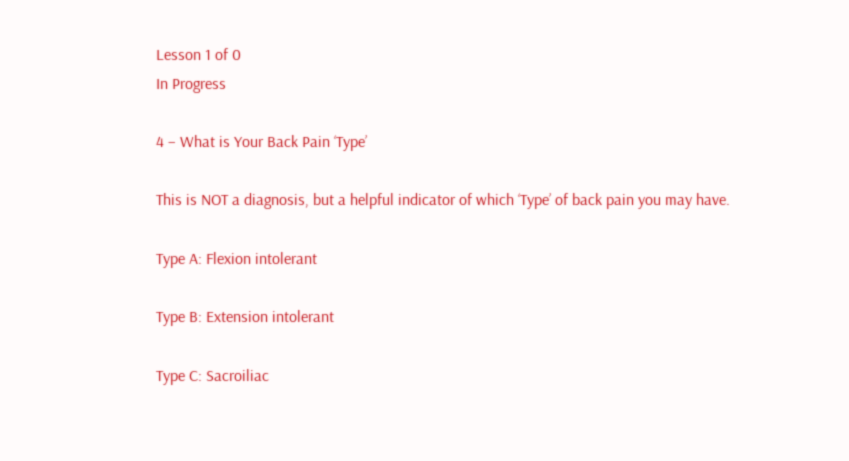Lesson 1 of 0
In Progress

4 – What is Your Back Pain ‘Type’

This is NOT a diagnosis, but a helpful indicator of which ‘Type’ of back pain you may have.

Type A: Flexion intolerant

Type B: Extension intolerant

Type C: Sacroiliac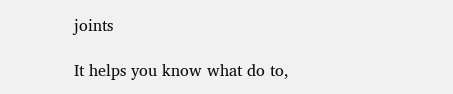joints

It helps you know what do to,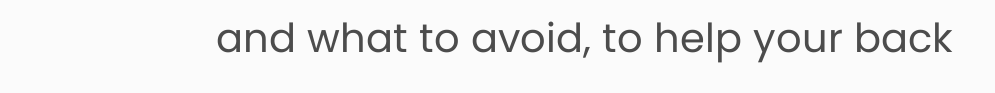and what to avoid, to help your back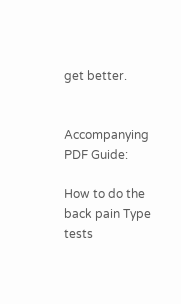get better.


Accompanying PDF Guide:

How to do the back pain Type tests